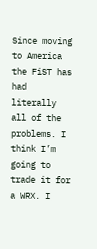Since moving to America the FiST has had literally all of the problems. I think I’m going to trade it for a WRX. I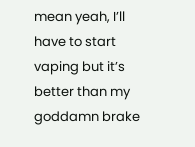mean yeah, I’ll have to start vaping but it’s better than my goddamn brake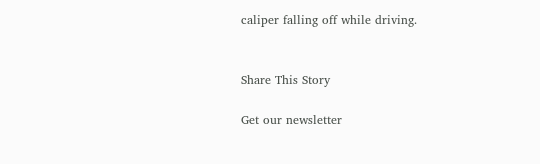caliper falling off while driving.


Share This Story

Get our newsletter